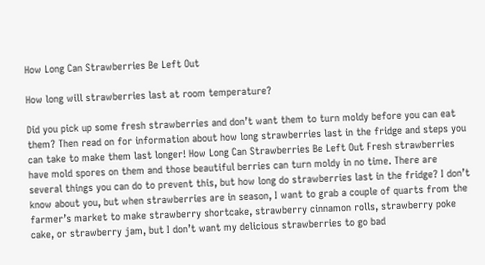How Long Can Strawberries Be Left Out

How long will strawberries last at room temperature?

Did you pick up some fresh strawberries and don’t want them to turn moldy before you can eat them? Then read on for information about how long strawberries last in the fridge and steps you can take to make them last longer! How Long Can Strawberries Be Left Out Fresh strawberries have mold spores on them and those beautiful berries can turn moldy in no time. There are several things you can do to prevent this, but how long do strawberries last in the fridge? I don’t know about you, but when strawberries are in season, I want to grab a couple of quarts from the farmer’s market to make strawberry shortcake, strawberry cinnamon rolls, strawberry poke cake, or strawberry jam, but I don’t want my delicious strawberries to go bad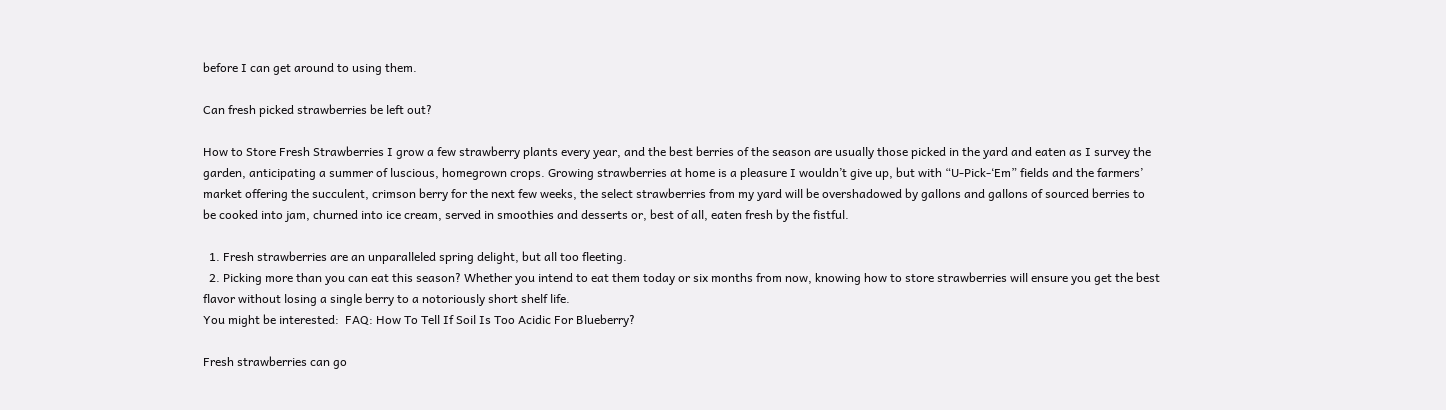before I can get around to using them.

Can fresh picked strawberries be left out?

How to Store Fresh Strawberries I grow a few strawberry plants every year, and the best berries of the season are usually those picked in the yard and eaten as I survey the garden, anticipating a summer of luscious, homegrown crops. Growing strawberries at home is a pleasure I wouldn’t give up, but with “U-Pick-‘Em” fields and the farmers’ market offering the succulent, crimson berry for the next few weeks, the select strawberries from my yard will be overshadowed by gallons and gallons of sourced berries to be cooked into jam, churned into ice cream, served in smoothies and desserts or, best of all, eaten fresh by the fistful.

  1. Fresh strawberries are an unparalleled spring delight, but all too fleeting.
  2. Picking more than you can eat this season? Whether you intend to eat them today or six months from now, knowing how to store strawberries will ensure you get the best flavor without losing a single berry to a notoriously short shelf life.
You might be interested:  FAQ: How To Tell If Soil Is Too Acidic For Blueberry?

Fresh strawberries can go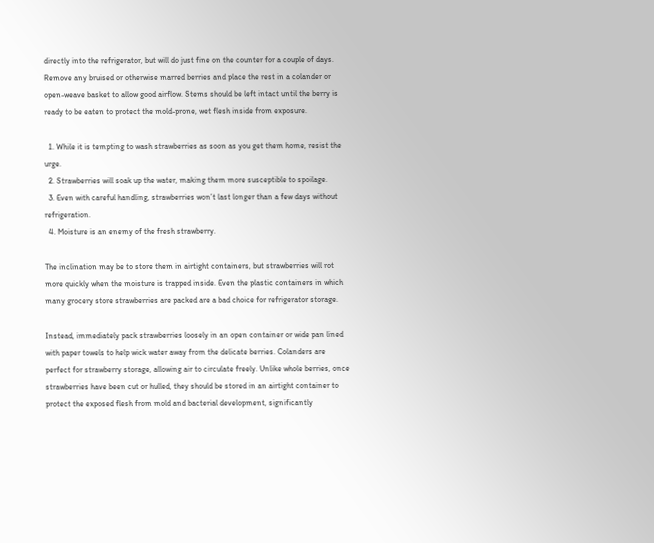directly into the refrigerator, but will do just fine on the counter for a couple of days. Remove any bruised or otherwise marred berries and place the rest in a colander or open-weave basket to allow good airflow. Stems should be left intact until the berry is ready to be eaten to protect the mold-prone, wet flesh inside from exposure.

  1. While it is tempting to wash strawberries as soon as you get them home, resist the urge.
  2. Strawberries will soak up the water, making them more susceptible to spoilage.
  3. Even with careful handling, strawberries won’t last longer than a few days without refrigeration.
  4. Moisture is an enemy of the fresh strawberry.

The inclination may be to store them in airtight containers, but strawberries will rot more quickly when the moisture is trapped inside. Even the plastic containers in which many grocery store strawberries are packed are a bad choice for refrigerator storage.

Instead, immediately pack strawberries loosely in an open container or wide pan lined with paper towels to help wick water away from the delicate berries. Colanders are perfect for strawberry storage, allowing air to circulate freely. Unlike whole berries, once strawberries have been cut or hulled, they should be stored in an airtight container to protect the exposed flesh from mold and bacterial development, significantly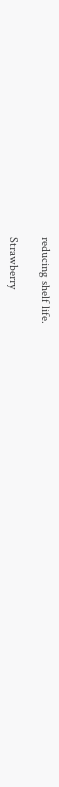reducing shelf life.

Strawberry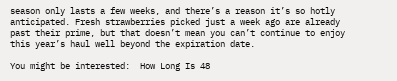season only lasts a few weeks, and there’s a reason it’s so hotly anticipated. Fresh strawberries picked just a week ago are already past their prime, but that doesn’t mean you can’t continue to enjoy this year’s haul well beyond the expiration date.

You might be interested:  How Long Is 48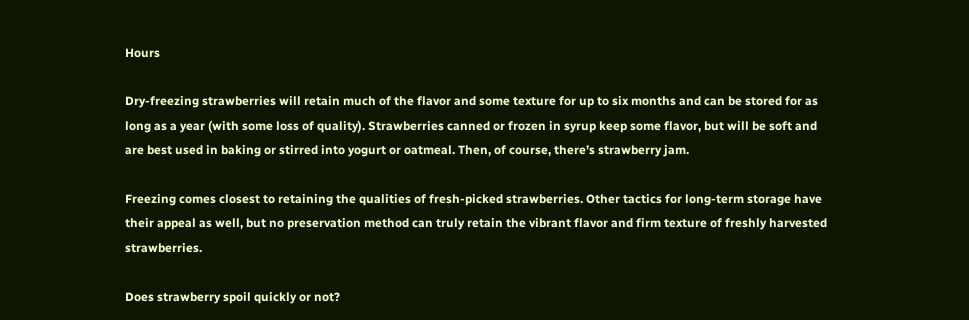Hours

Dry-freezing strawberries will retain much of the flavor and some texture for up to six months and can be stored for as long as a year (with some loss of quality). Strawberries canned or frozen in syrup keep some flavor, but will be soft and are best used in baking or stirred into yogurt or oatmeal. Then, of course, there’s strawberry jam.

Freezing comes closest to retaining the qualities of fresh-picked strawberries. Other tactics for long-term storage have their appeal as well, but no preservation method can truly retain the vibrant flavor and firm texture of freshly harvested strawberries.

Does strawberry spoil quickly or not?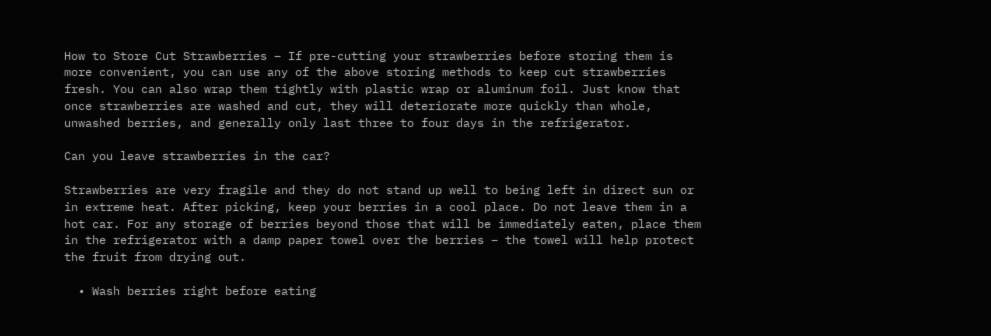How to Store Cut Strawberries – If pre-cutting your strawberries before storing them is more convenient, you can use any of the above storing methods to keep cut strawberries fresh. You can also wrap them tightly with plastic wrap or aluminum foil. Just know that once strawberries are washed and cut, they will deteriorate more quickly than whole, unwashed berries, and generally only last three to four days in the refrigerator.

Can you leave strawberries in the car?

Strawberries are very fragile and they do not stand up well to being left in direct sun or in extreme heat. After picking, keep your berries in a cool place. Do not leave them in a hot car. For any storage of berries beyond those that will be immediately eaten, place them in the refrigerator with a damp paper towel over the berries – the towel will help protect the fruit from drying out.

  • Wash berries right before eating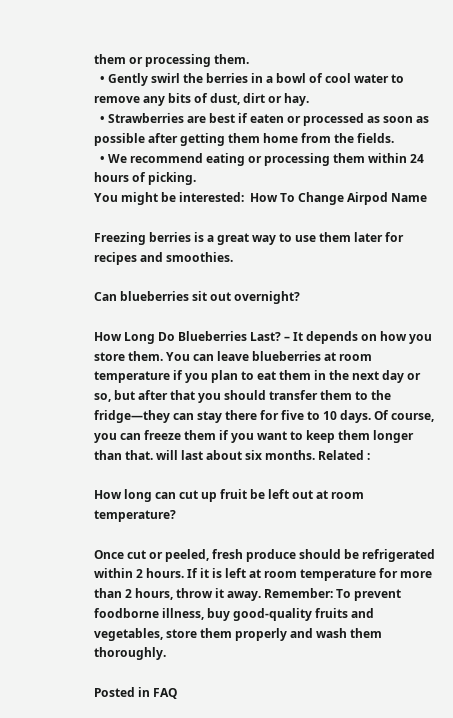them or processing them.
  • Gently swirl the berries in a bowl of cool water to remove any bits of dust, dirt or hay.
  • Strawberries are best if eaten or processed as soon as possible after getting them home from the fields.
  • We recommend eating or processing them within 24 hours of picking.
You might be interested:  How To Change Airpod Name

Freezing berries is a great way to use them later for recipes and smoothies.

Can blueberries sit out overnight?

How Long Do Blueberries Last? – It depends on how you store them. You can leave blueberries at room temperature if you plan to eat them in the next day or so, but after that you should transfer them to the fridge—they can stay there for five to 10 days. Of course, you can freeze them if you want to keep them longer than that. will last about six months. Related :

How long can cut up fruit be left out at room temperature?

Once cut or peeled, fresh produce should be refrigerated within 2 hours. If it is left at room temperature for more than 2 hours, throw it away. Remember: To prevent foodborne illness, buy good-quality fruits and vegetables, store them properly and wash them thoroughly.

Posted in FAQ